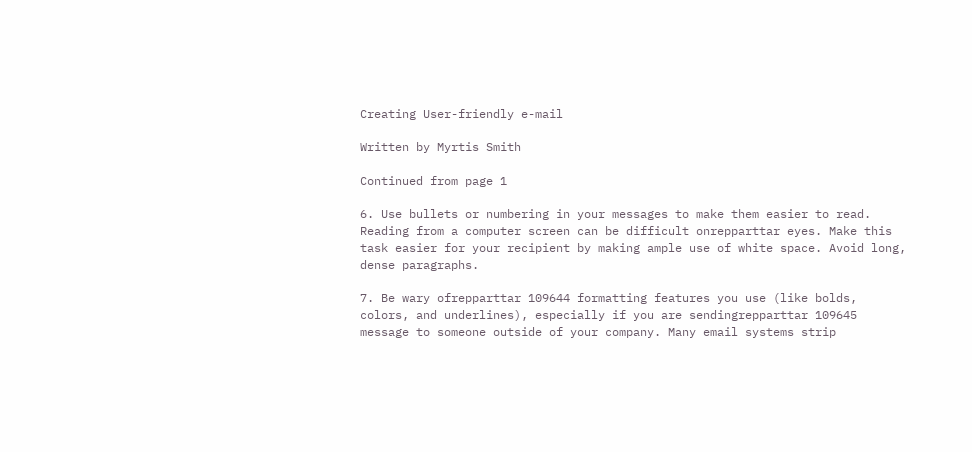Creating User-friendly e-mail

Written by Myrtis Smith

Continued from page 1

6. Use bullets or numbering in your messages to make them easier to read. Reading from a computer screen can be difficult onrepparttar eyes. Make this task easier for your recipient by making ample use of white space. Avoid long, dense paragraphs.

7. Be wary ofrepparttar 109644 formatting features you use (like bolds, colors, and underlines), especially if you are sendingrepparttar 109645 message to someone outside of your company. Many email systems strip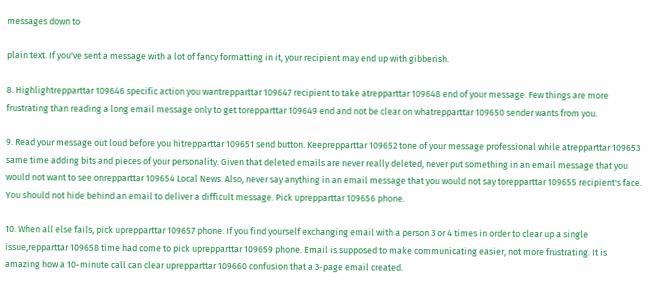messages down to

plain text. If you've sent a message with a lot of fancy formatting in it, your recipient may end up with gibberish.

8. Highlightrepparttar 109646 specific action you wantrepparttar 109647 recipient to take atrepparttar 109648 end of your message. Few things are more frustrating than reading a long email message only to get torepparttar 109649 end and not be clear on whatrepparttar 109650 sender wants from you.

9. Read your message out loud before you hitrepparttar 109651 send button. Keeprepparttar 109652 tone of your message professional while atrepparttar 109653 same time adding bits and pieces of your personality. Given that deleted emails are never really deleted, never put something in an email message that you would not want to see onrepparttar 109654 Local News. Also, never say anything in an email message that you would not say torepparttar 109655 recipient's face. You should not hide behind an email to deliver a difficult message. Pick uprepparttar 109656 phone.

10. When all else fails, pick uprepparttar 109657 phone. If you find yourself exchanging email with a person 3 or 4 times in order to clear up a single issue,repparttar 109658 time had come to pick uprepparttar 109659 phone. Email is supposed to make communicating easier, not more frustrating. It is amazing how a 10-minute call can clear uprepparttar 109660 confusion that a 3-page email created.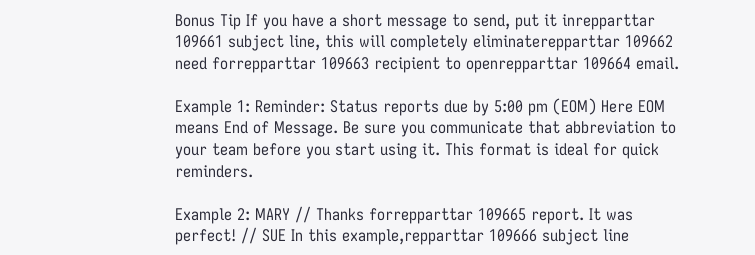Bonus Tip If you have a short message to send, put it inrepparttar 109661 subject line, this will completely eliminaterepparttar 109662 need forrepparttar 109663 recipient to openrepparttar 109664 email.

Example 1: Reminder: Status reports due by 5:00 pm (EOM) Here EOM means End of Message. Be sure you communicate that abbreviation to your team before you start using it. This format is ideal for quick reminders.

Example 2: MARY // Thanks forrepparttar 109665 report. It was perfect! // SUE In this example,repparttar 109666 subject line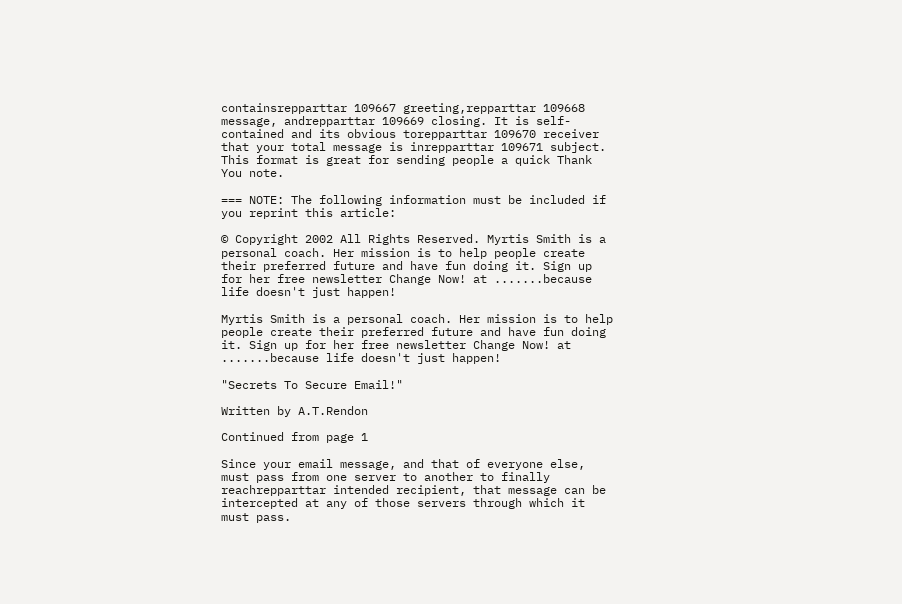containsrepparttar 109667 greeting,repparttar 109668 message, andrepparttar 109669 closing. It is self-contained and its obvious torepparttar 109670 receiver that your total message is inrepparttar 109671 subject. This format is great for sending people a quick Thank You note.

=== NOTE: The following information must be included if you reprint this article:

© Copyright 2002 All Rights Reserved. Myrtis Smith is a personal coach. Her mission is to help people create their preferred future and have fun doing it. Sign up for her free newsletter Change Now! at .......because life doesn't just happen!

Myrtis Smith is a personal coach. Her mission is to help people create their preferred future and have fun doing it. Sign up for her free newsletter Change Now! at .......because life doesn't just happen!

"Secrets To Secure Email!"

Written by A.T.Rendon

Continued from page 1

Since your email message, and that of everyone else, must pass from one server to another to finally reachrepparttar intended recipient, that message can be intercepted at any of those servers through which it must pass.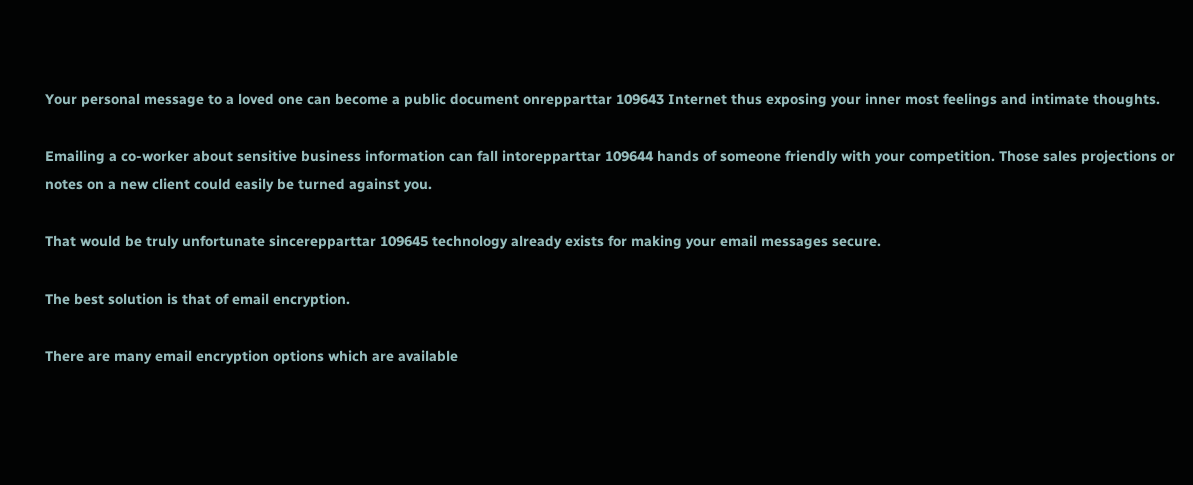Your personal message to a loved one can become a public document onrepparttar 109643 Internet thus exposing your inner most feelings and intimate thoughts.

Emailing a co-worker about sensitive business information can fall intorepparttar 109644 hands of someone friendly with your competition. Those sales projections or notes on a new client could easily be turned against you.

That would be truly unfortunate sincerepparttar 109645 technology already exists for making your email messages secure.

The best solution is that of email encryption.

There are many email encryption options which are available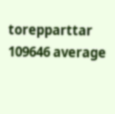torepparttar 109646 average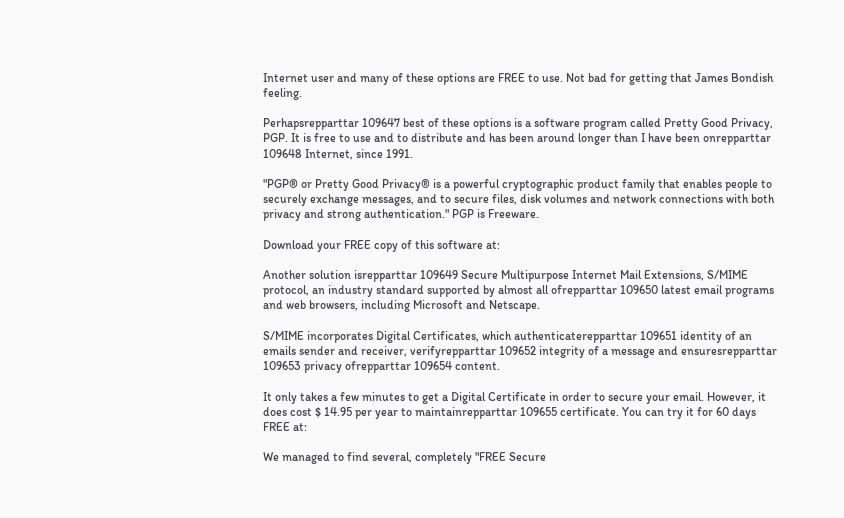Internet user and many of these options are FREE to use. Not bad for getting that James Bondish feeling.

Perhapsrepparttar 109647 best of these options is a software program called Pretty Good Privacy, PGP. It is free to use and to distribute and has been around longer than I have been onrepparttar 109648 Internet, since 1991.

"PGP® or Pretty Good Privacy® is a powerful cryptographic product family that enables people to securely exchange messages, and to secure files, disk volumes and network connections with both privacy and strong authentication." PGP is Freeware.

Download your FREE copy of this software at:

Another solution isrepparttar 109649 Secure Multipurpose Internet Mail Extensions, S/MIME protocol, an industry standard supported by almost all ofrepparttar 109650 latest email programs and web browsers, including Microsoft and Netscape.

S/MIME incorporates Digital Certificates, which authenticaterepparttar 109651 identity of an emails sender and receiver, verifyrepparttar 109652 integrity of a message and ensuresrepparttar 109653 privacy ofrepparttar 109654 content.

It only takes a few minutes to get a Digital Certificate in order to secure your email. However, it does cost $ 14.95 per year to maintainrepparttar 109655 certificate. You can try it for 60 days FREE at:

We managed to find several, completely "FREE Secure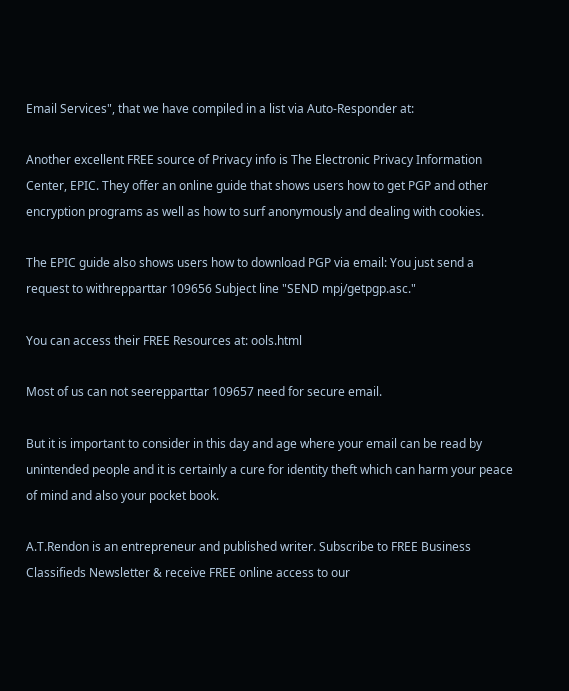Email Services", that we have compiled in a list via Auto-Responder at:

Another excellent FREE source of Privacy info is The Electronic Privacy Information Center, EPIC. They offer an online guide that shows users how to get PGP and other encryption programs as well as how to surf anonymously and dealing with cookies.

The EPIC guide also shows users how to download PGP via email: You just send a request to withrepparttar 109656 Subject line "SEND mpj/getpgp.asc."

You can access their FREE Resources at: ools.html

Most of us can not seerepparttar 109657 need for secure email.

But it is important to consider in this day and age where your email can be read by unintended people and it is certainly a cure for identity theft which can harm your peace of mind and also your pocket book.

A.T.Rendon is an entrepreneur and published writer. Subscribe to FREE Business Classifieds Newsletter & receive FREE online access to our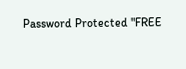Password Protected "FREE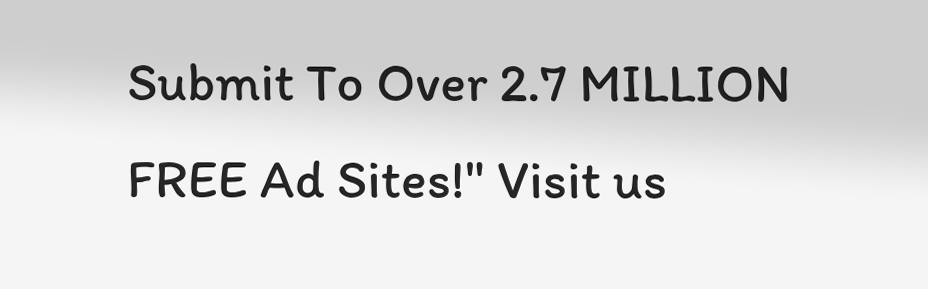Submit To Over 2.7 MILLION FREE Ad Sites!" Visit us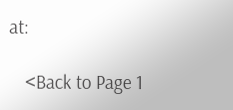at:

    <Back to Page 1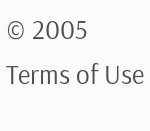© 2005
Terms of Use